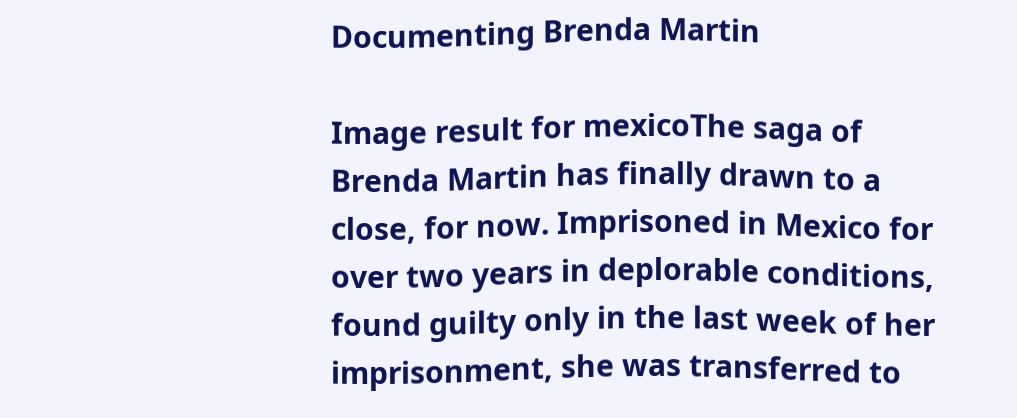Documenting Brenda Martin

Image result for mexicoThe saga of Brenda Martin has finally drawn to a close, for now. Imprisoned in Mexico for over two years in deplorable conditions, found guilty only in the last week of her imprisonment, she was transferred to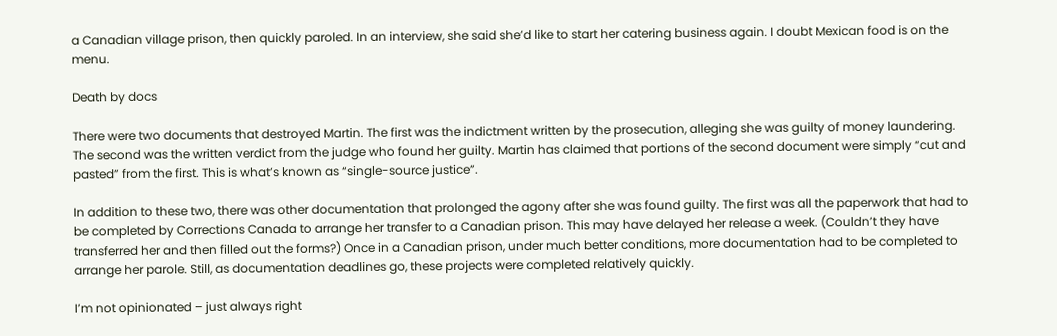a Canadian village prison, then quickly paroled. In an interview, she said she’d like to start her catering business again. I doubt Mexican food is on the menu.

Death by docs

There were two documents that destroyed Martin. The first was the indictment written by the prosecution, alleging she was guilty of money laundering. The second was the written verdict from the judge who found her guilty. Martin has claimed that portions of the second document were simply “cut and pasted” from the first. This is what’s known as “single-source justice”.

In addition to these two, there was other documentation that prolonged the agony after she was found guilty. The first was all the paperwork that had to be completed by Corrections Canada to arrange her transfer to a Canadian prison. This may have delayed her release a week. (Couldn’t they have transferred her and then filled out the forms?) Once in a Canadian prison, under much better conditions, more documentation had to be completed to arrange her parole. Still, as documentation deadlines go, these projects were completed relatively quickly.

I’m not opinionated – just always right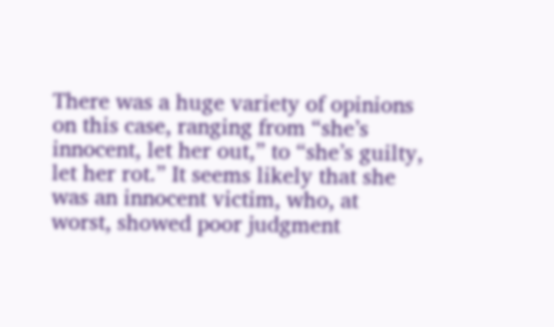There was a huge variety of opinions on this case, ranging from “she’s innocent, let her out,” to “she’s guilty, let her rot.” It seems likely that she was an innocent victim, who, at worst, showed poor judgment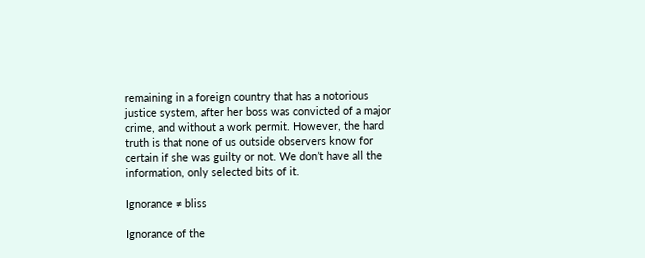remaining in a foreign country that has a notorious justice system, after her boss was convicted of a major crime, and without a work permit. However, the hard truth is that none of us outside observers know for certain if she was guilty or not. We don’t have all the information, only selected bits of it.

Ignorance ≠ bliss

Ignorance of the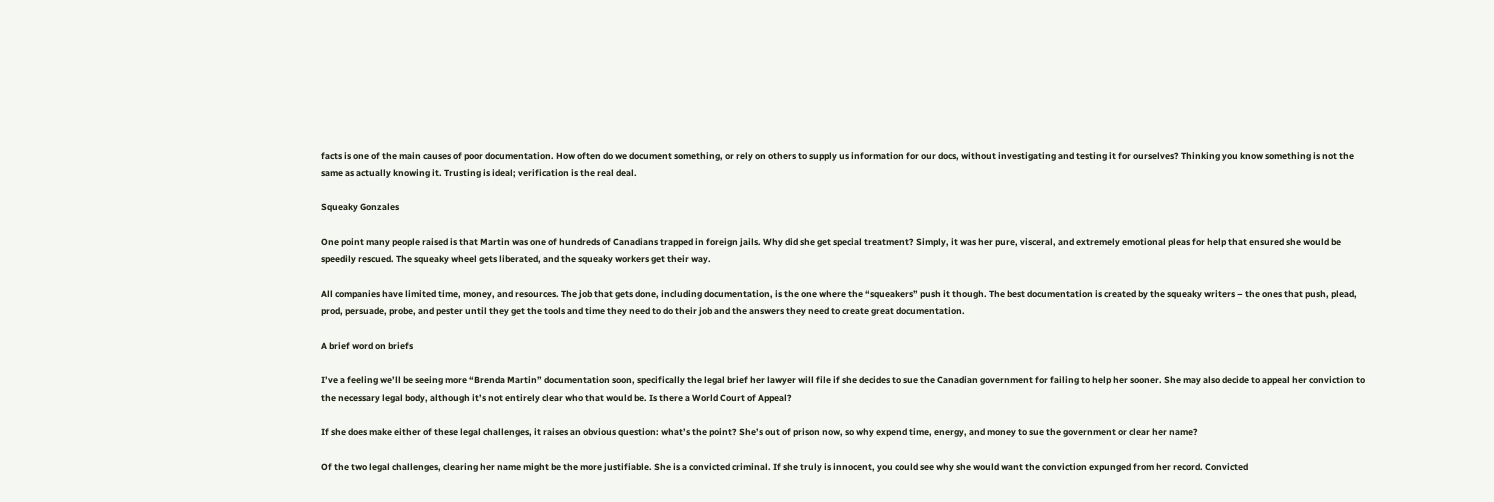facts is one of the main causes of poor documentation. How often do we document something, or rely on others to supply us information for our docs, without investigating and testing it for ourselves? Thinking you know something is not the same as actually knowing it. Trusting is ideal; verification is the real deal.

Squeaky Gonzales

One point many people raised is that Martin was one of hundreds of Canadians trapped in foreign jails. Why did she get special treatment? Simply, it was her pure, visceral, and extremely emotional pleas for help that ensured she would be speedily rescued. The squeaky wheel gets liberated, and the squeaky workers get their way.

All companies have limited time, money, and resources. The job that gets done, including documentation, is the one where the “squeakers” push it though. The best documentation is created by the squeaky writers – the ones that push, plead, prod, persuade, probe, and pester until they get the tools and time they need to do their job and the answers they need to create great documentation.

A brief word on briefs

I’ve a feeling we’ll be seeing more “Brenda Martin” documentation soon, specifically the legal brief her lawyer will file if she decides to sue the Canadian government for failing to help her sooner. She may also decide to appeal her conviction to the necessary legal body, although it’s not entirely clear who that would be. Is there a World Court of Appeal?

If she does make either of these legal challenges, it raises an obvious question: what’s the point? She’s out of prison now, so why expend time, energy, and money to sue the government or clear her name?

Of the two legal challenges, clearing her name might be the more justifiable. She is a convicted criminal. If she truly is innocent, you could see why she would want the conviction expunged from her record. Convicted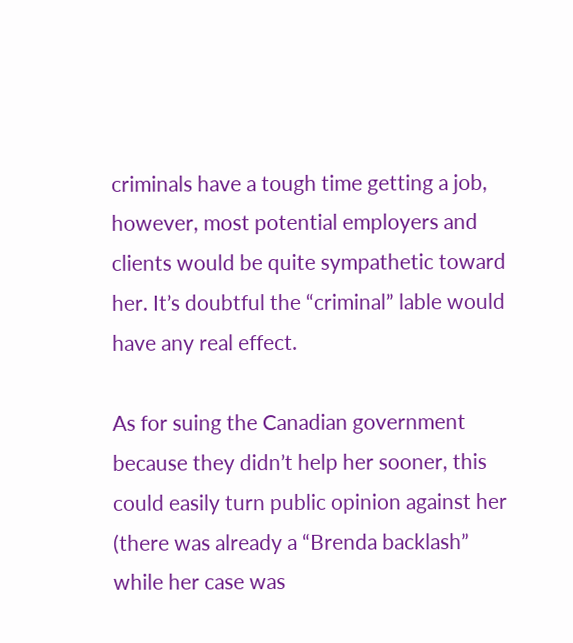criminals have a tough time getting a job, however, most potential employers and clients would be quite sympathetic toward her. It’s doubtful the “criminal” lable would have any real effect.

As for suing the Canadian government because they didn’t help her sooner, this could easily turn public opinion against her (there was already a “Brenda backlash” while her case was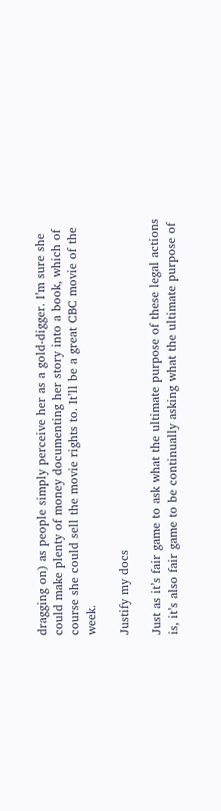dragging on) as people simply perceive her as a gold-digger. I’m sure she could make plenty of money documenting her story into a book, which of course she could sell the movie rights to. It’ll be a great CBC movie of the week.

Justify my docs

Just as it’s fair game to ask what the ultimate purpose of these legal actions is, it’s also fair game to be continually asking what the ultimate purpose of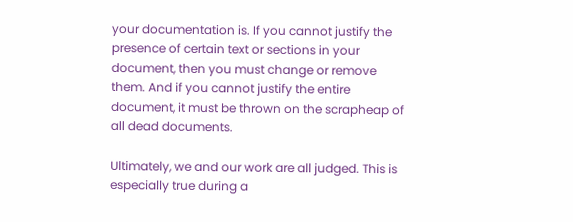your documentation is. If you cannot justify the presence of certain text or sections in your document, then you must change or remove them. And if you cannot justify the entire document, it must be thrown on the scrapheap of all dead documents.

Ultimately, we and our work are all judged. This is especially true during a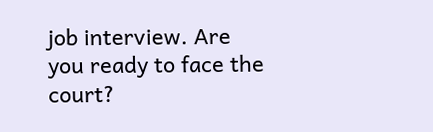job interview. Are you ready to face the court?